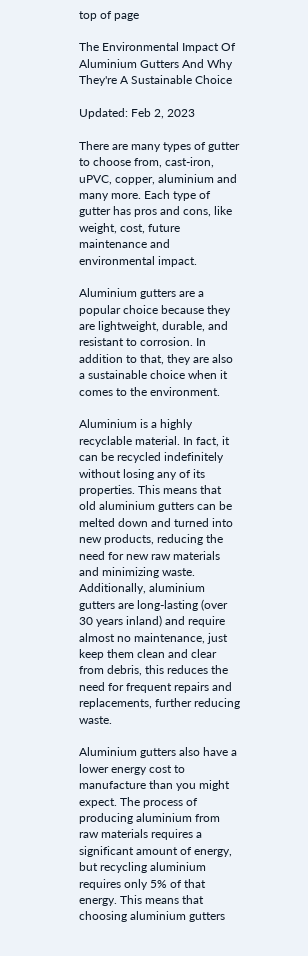top of page

The Environmental Impact Of Aluminium Gutters And Why They're A Sustainable Choice

Updated: Feb 2, 2023

There are many types of gutter to choose from, cast-iron, uPVC, copper, aluminium and many more. Each type of gutter has pros and cons, like weight, cost, future maintenance and environmental impact.

Aluminium gutters are a popular choice because they are lightweight, durable, and resistant to corrosion. In addition to that, they are also a sustainable choice when it comes to the environment.

Aluminium is a highly recyclable material. In fact, it can be recycled indefinitely without losing any of its properties. This means that old aluminium gutters can be melted down and turned into new products, reducing the need for new raw materials and minimizing waste. Additionally, aluminium gutters are long-lasting (over 30 years inland) and require almost no maintenance, just keep them clean and clear from debris, this reduces the need for frequent repairs and replacements, further reducing waste.

Aluminium gutters also have a lower energy cost to manufacture than you might expect. The process of producing aluminium from raw materials requires a significant amount of energy, but recycling aluminium requires only 5% of that energy. This means that choosing aluminium gutters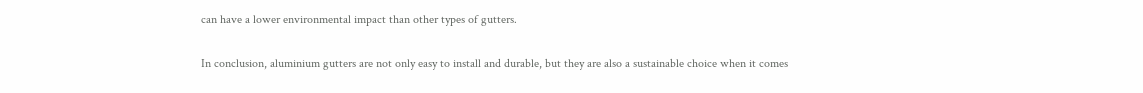can have a lower environmental impact than other types of gutters.

In conclusion, aluminium gutters are not only easy to install and durable, but they are also a sustainable choice when it comes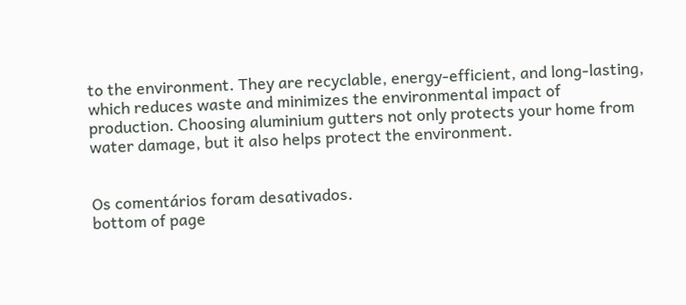to the environment. They are recyclable, energy-efficient, and long-lasting, which reduces waste and minimizes the environmental impact of production. Choosing aluminium gutters not only protects your home from water damage, but it also helps protect the environment.


Os comentários foram desativados.
bottom of page